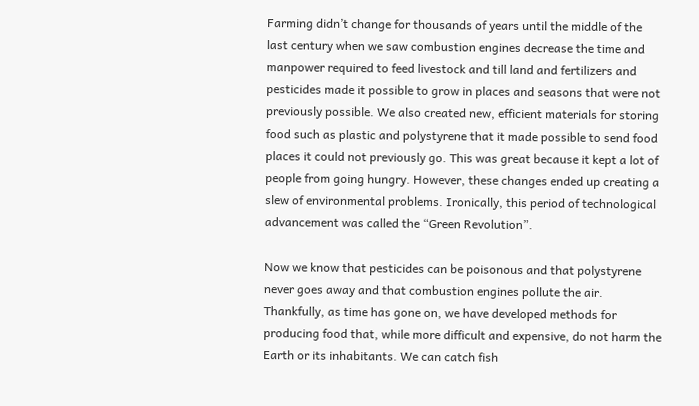Farming didn’t change for thousands of years until the middle of the last century when we saw combustion engines decrease the time and manpower required to feed livestock and till land and fertilizers and pesticides made it possible to grow in places and seasons that were not previously possible. We also created new, efficient materials for storing food such as plastic and polystyrene that it made possible to send food places it could not previously go. This was great because it kept a lot of people from going hungry. However, these changes ended up creating a slew of environmental problems. Ironically, this period of technological advancement was called the “Green Revolution”.

Now we know that pesticides can be poisonous and that polystyrene never goes away and that combustion engines pollute the air. Thankfully, as time has gone on, we have developed methods for producing food that, while more difficult and expensive, do not harm the Earth or its inhabitants. We can catch fish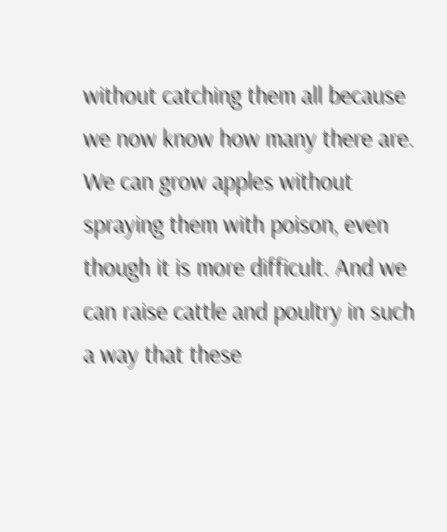without catching them all because we now know how many there are. We can grow apples without spraying them with poison, even though it is more difficult. And we can raise cattle and poultry in such a way that these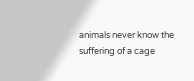animals never know the suffering of a cage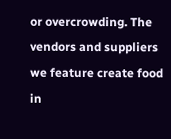or overcrowding. The vendors and suppliers we feature create food in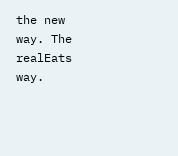the new way. The realEats way.